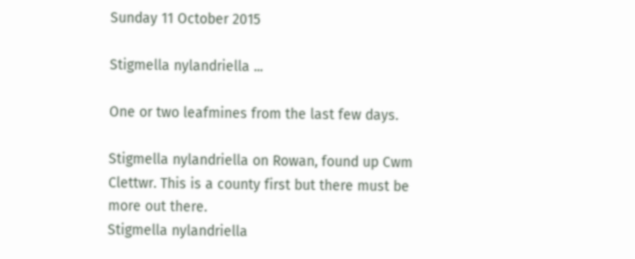Sunday 11 October 2015

Stigmella nylandriella ...

One or two leafmines from the last few days.

Stigmella nylandriella on Rowan, found up Cwm Clettwr. This is a county first but there must be more out there.
Stigmella nylandriella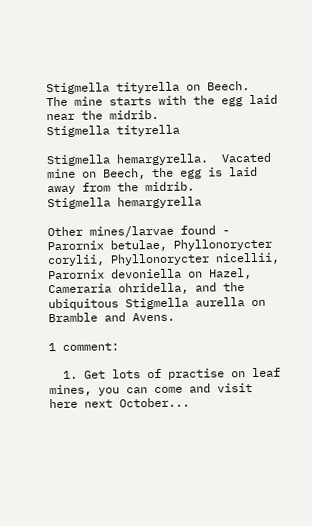Stigmella tityrella on Beech.  The mine starts with the egg laid near the midrib.
Stigmella tityrella

Stigmella hemargyrella.  Vacated mine on Beech, the egg is laid away from the midrib.
Stigmella hemargyrella

Other mines/larvae found - Parornix betulae, Phyllonorycter corylii, Phyllonorycter nicellii, Parornix devoniella on Hazel, Cameraria ohridella, and the ubiquitous Stigmella aurella on Bramble and Avens.

1 comment:

  1. Get lots of practise on leaf mines, you can come and visit here next October...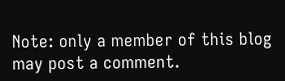Note: only a member of this blog may post a comment.